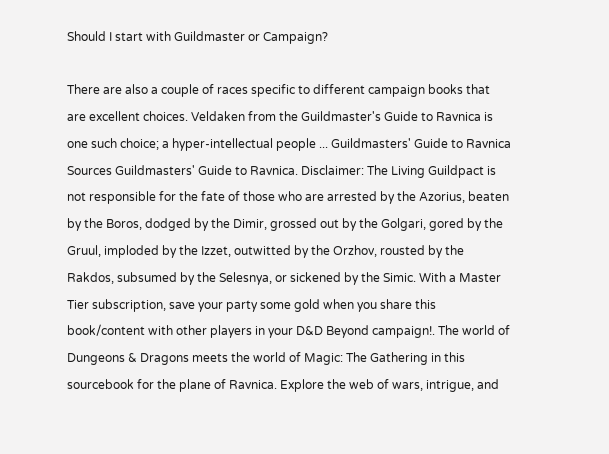Should I start with Guildmaster or Campaign?

There are also a couple of races specific to different campaign books that are excellent choices. Veldaken from the Guildmaster's Guide to Ravnica is one such choice; a hyper-intellectual people ... Guildmasters' Guide to Ravnica Sources Guildmasters' Guide to Ravnica. Disclaimer: The Living Guildpact is not responsible for the fate of those who are arrested by the Azorius, beaten by the Boros, dodged by the Dimir, grossed out by the Golgari, gored by the Gruul, imploded by the Izzet, outwitted by the Orzhov, rousted by the Rakdos, subsumed by the Selesnya, or sickened by the Simic. With a Master Tier subscription, save your party some gold when you share this book/content with other players in your D&D Beyond campaign!. The world of Dungeons & Dragons meets the world of Magic: The Gathering in this sourcebook for the plane of Ravnica. Explore the web of wars, intrigue, and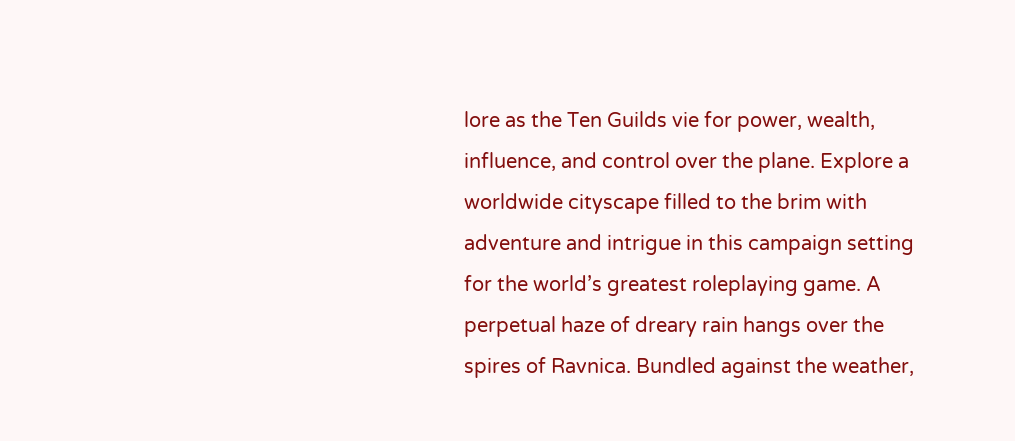lore as the Ten Guilds vie for power, wealth, influence, and control over the plane. Explore a worldwide cityscape filled to the brim with adventure and intrigue in this campaign setting for the world’s greatest roleplaying game. A perpetual haze of dreary rain hangs over the spires of Ravnica. Bundled against the weather,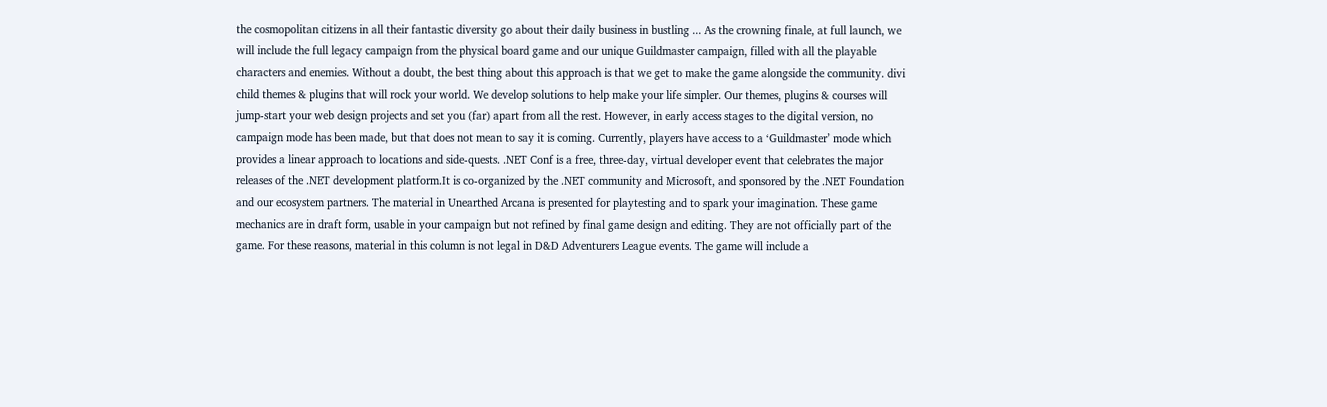the cosmopolitan citizens in all their fantastic diversity go about their daily business in bustling ... As the crowning finale, at full launch, we will include the full legacy campaign from the physical board game and our unique Guildmaster campaign, filled with all the playable characters and enemies. Without a doubt, the best thing about this approach is that we get to make the game alongside the community. divi child themes & plugins that will rock your world. We develop solutions to help make your life simpler. Our themes, plugins & courses will jump-start your web design projects and set you (far) apart from all the rest. However, in early access stages to the digital version, no campaign mode has been made, but that does not mean to say it is coming. Currently, players have access to a ‘Guildmaster’ mode which provides a linear approach to locations and side-quests. .NET Conf is a free, three-day, virtual developer event that celebrates the major releases of the .NET development platform.It is co-organized by the .NET community and Microsoft, and sponsored by the .NET Foundation and our ecosystem partners. The material in Unearthed Arcana is presented for playtesting and to spark your imagination. These game mechanics are in draft form, usable in your campaign but not refined by final game design and editing. They are not officially part of the game. For these reasons, material in this column is not legal in D&D Adventurers League events. The game will include a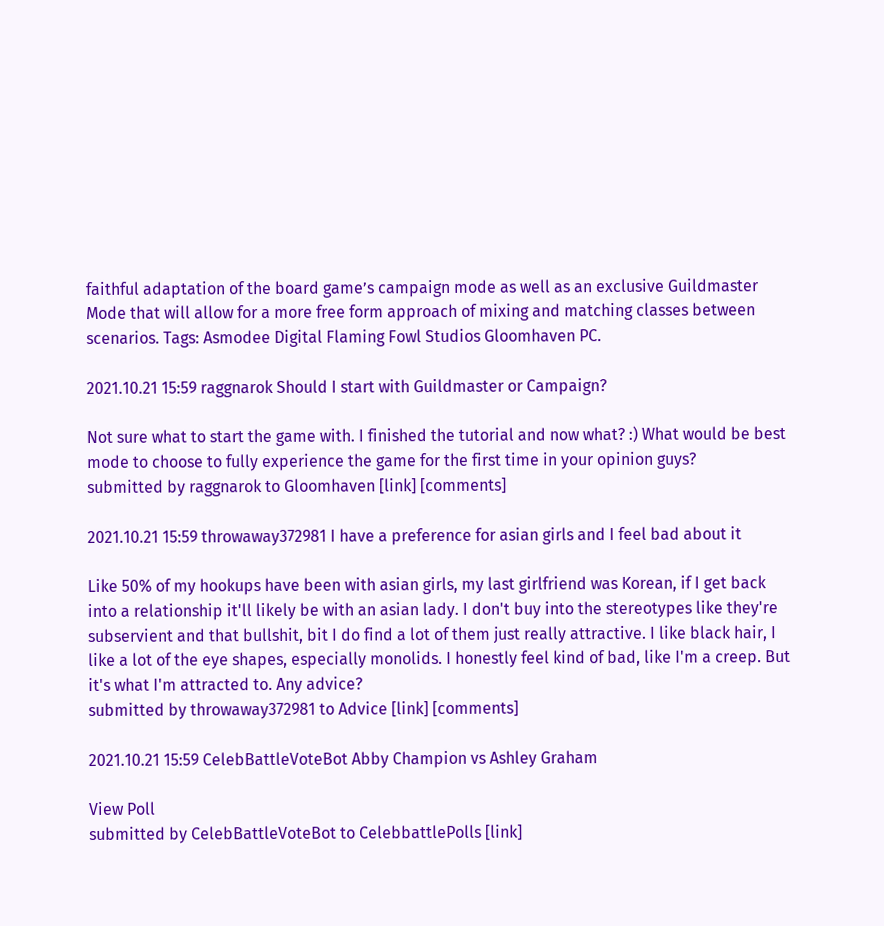faithful adaptation of the board game’s campaign mode as well as an exclusive Guildmaster Mode that will allow for a more free form approach of mixing and matching classes between scenarios. Tags: Asmodee Digital Flaming Fowl Studios Gloomhaven PC.

2021.10.21 15:59 raggnarok Should I start with Guildmaster or Campaign?

Not sure what to start the game with. I finished the tutorial and now what? :) What would be best mode to choose to fully experience the game for the first time in your opinion guys?
submitted by raggnarok to Gloomhaven [link] [comments]

2021.10.21 15:59 throwaway372981 I have a preference for asian girls and I feel bad about it

Like 50% of my hookups have been with asian girls, my last girlfriend was Korean, if I get back into a relationship it'll likely be with an asian lady. I don't buy into the stereotypes like they're subservient and that bullshit, bit I do find a lot of them just really attractive. I like black hair, I like a lot of the eye shapes, especially monolids. I honestly feel kind of bad, like I'm a creep. But it's what I'm attracted to. Any advice?
submitted by throwaway372981 to Advice [link] [comments]

2021.10.21 15:59 CelebBattleVoteBot Abby Champion vs Ashley Graham

View Poll
submitted by CelebBattleVoteBot to CelebbattlePolls [link]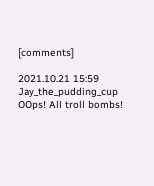[comments]

2021.10.21 15:59 Jay_the_pudding_cup OOps! All troll bombs!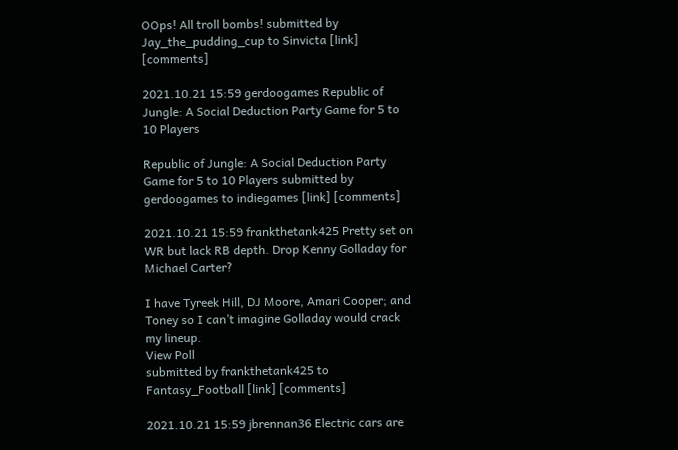OOps! All troll bombs! submitted by Jay_the_pudding_cup to Sinvicta [link] [comments]

2021.10.21 15:59 gerdoogames Republic of Jungle: A Social Deduction Party Game for 5 to 10 Players

Republic of Jungle: A Social Deduction Party Game for 5 to 10 Players submitted by gerdoogames to indiegames [link] [comments]

2021.10.21 15:59 frankthetank425 Pretty set on WR but lack RB depth. Drop Kenny Golladay for Michael Carter?

I have Tyreek Hill, DJ Moore, Amari Cooper; and Toney so I can’t imagine Golladay would crack my lineup.
View Poll
submitted by frankthetank425 to Fantasy_Football [link] [comments]

2021.10.21 15:59 jbrennan36 Electric cars are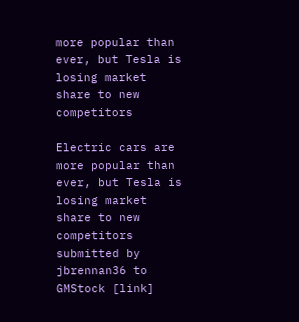more popular than ever, but Tesla is losing market share to new competitors

Electric cars are more popular than ever, but Tesla is losing market share to new competitors submitted by jbrennan36 to GMStock [link]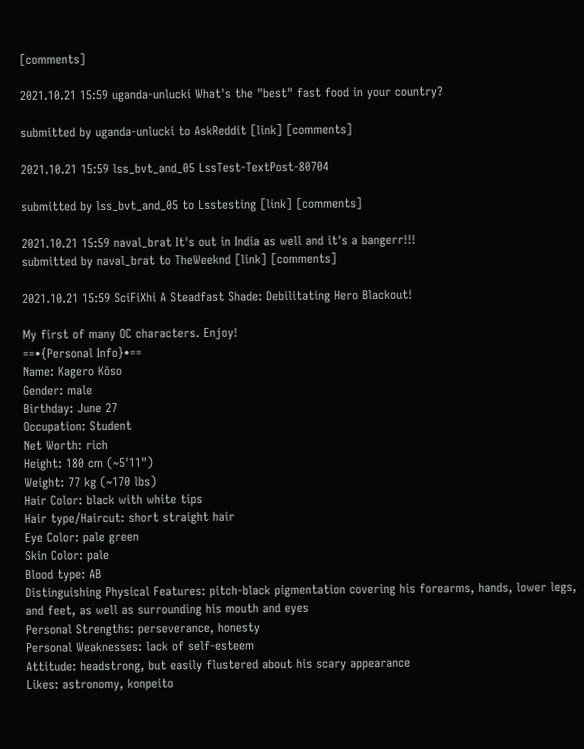[comments]

2021.10.21 15:59 uganda-unlucki What's the "best" fast food in your country?

submitted by uganda-unlucki to AskReddit [link] [comments]

2021.10.21 15:59 lss_bvt_and_05 LssTest-TextPost-80704

submitted by lss_bvt_and_05 to Lsstesting [link] [comments]

2021.10.21 15:59 naval_brat It's out in India as well and it's a bangerr!!!
submitted by naval_brat to TheWeeknd [link] [comments]

2021.10.21 15:59 SciFiXhi A Steadfast Shade: Debilitating Hero Blackout!

My first of many OC characters. Enjoy!
==•{Personal Info}•==
Name: Kagero Kōso
Gender: male
Birthday: June 27
Occupation: Student
Net Worth: rich
Height: 180 cm (~5'11")
Weight: 77 kg (~170 lbs)
Hair Color: black with white tips
Hair type/Haircut: short straight hair
Eye Color: pale green
Skin Color: pale
Blood type: AB
Distinguishing Physical Features: pitch-black pigmentation covering his forearms, hands, lower legs, and feet, as well as surrounding his mouth and eyes
Personal Strengths: perseverance, honesty
Personal Weaknesses: lack of self-esteem
Attitude: headstrong, but easily flustered about his scary appearance
Likes: astronomy, konpeito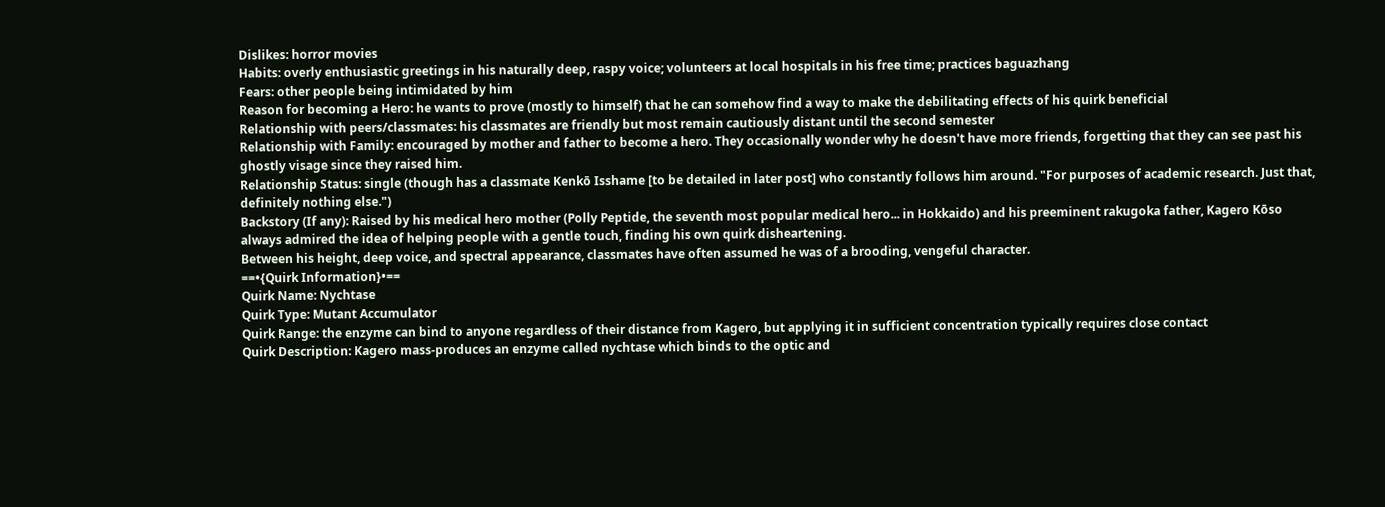Dislikes: horror movies
Habits: overly enthusiastic greetings in his naturally deep, raspy voice; volunteers at local hospitals in his free time; practices baguazhang
Fears: other people being intimidated by him
Reason for becoming a Hero: he wants to prove (mostly to himself) that he can somehow find a way to make the debilitating effects of his quirk beneficial
Relationship with peers/classmates: his classmates are friendly but most remain cautiously distant until the second semester
Relationship with Family: encouraged by mother and father to become a hero. They occasionally wonder why he doesn't have more friends, forgetting that they can see past his ghostly visage since they raised him.
Relationship Status: single (though has a classmate Kenkō Isshame [to be detailed in later post] who constantly follows him around. "For purposes of academic research. Just that, definitely nothing else.")
Backstory (If any): Raised by his medical hero mother (Polly Peptide, the seventh most popular medical hero... in Hokkaido) and his preeminent rakugoka father, Kagero Kōso always admired the idea of helping people with a gentle touch, finding his own quirk disheartening.
Between his height, deep voice, and spectral appearance, classmates have often assumed he was of a brooding, vengeful character.
==•{Quirk Information}•==
Quirk Name: Nychtase
Quirk Type: Mutant Accumulator
Quirk Range: the enzyme can bind to anyone regardless of their distance from Kagero, but applying it in sufficient concentration typically requires close contact
Quirk Description: Kagero mass-produces an enzyme called nychtase which binds to the optic and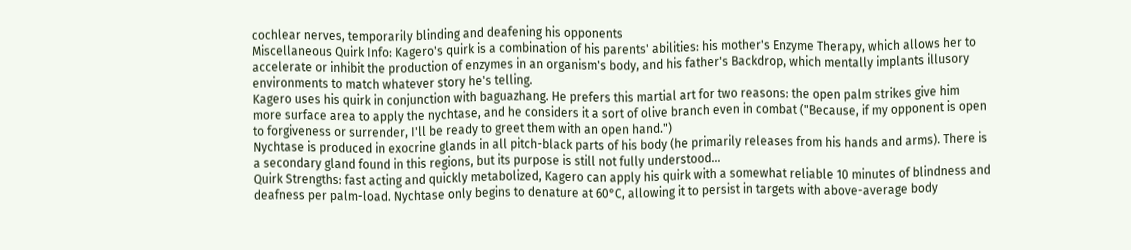cochlear nerves, temporarily blinding and deafening his opponents
Miscellaneous Quirk Info: Kagero's quirk is a combination of his parents' abilities: his mother's Enzyme Therapy, which allows her to accelerate or inhibit the production of enzymes in an organism's body, and his father's Backdrop, which mentally implants illusory environments to match whatever story he's telling.
Kagero uses his quirk in conjunction with baguazhang. He prefers this martial art for two reasons: the open palm strikes give him more surface area to apply the nychtase, and he considers it a sort of olive branch even in combat ("Because, if my opponent is open to forgiveness or surrender, I'll be ready to greet them with an open hand.")
Nychtase is produced in exocrine glands in all pitch-black parts of his body (he primarily releases from his hands and arms). There is a secondary gland found in this regions, but its purpose is still not fully understood...
Quirk Strengths: fast acting and quickly metabolized, Kagero can apply his quirk with a somewhat reliable 10 minutes of blindness and deafness per palm-load. Nychtase only begins to denature at 60°C, allowing it to persist in targets with above-average body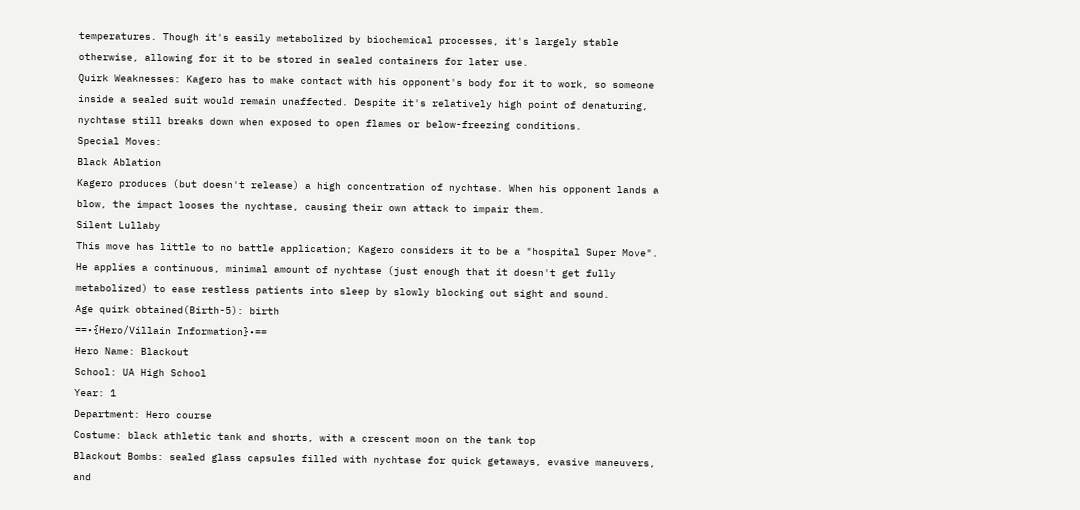temperatures. Though it's easily metabolized by biochemical processes, it's largely stable otherwise, allowing for it to be stored in sealed containers for later use.
Quirk Weaknesses: Kagero has to make contact with his opponent's body for it to work, so someone inside a sealed suit would remain unaffected. Despite it's relatively high point of denaturing, nychtase still breaks down when exposed to open flames or below-freezing conditions.
Special Moves:
Black Ablation
Kagero produces (but doesn't release) a high concentration of nychtase. When his opponent lands a blow, the impact looses the nychtase, causing their own attack to impair them.
Silent Lullaby
This move has little to no battle application; Kagero considers it to be a "hospital Super Move". He applies a continuous, minimal amount of nychtase (just enough that it doesn't get fully metabolized) to ease restless patients into sleep by slowly blocking out sight and sound.
Age quirk obtained(Birth-5): birth
==•{Hero/Villain Information}•==
Hero Name: Blackout
School: UA High School
Year: 1
Department: Hero course
Costume: black athletic tank and shorts, with a crescent moon on the tank top
Blackout Bombs: sealed glass capsules filled with nychtase for quick getaways, evasive maneuvers, and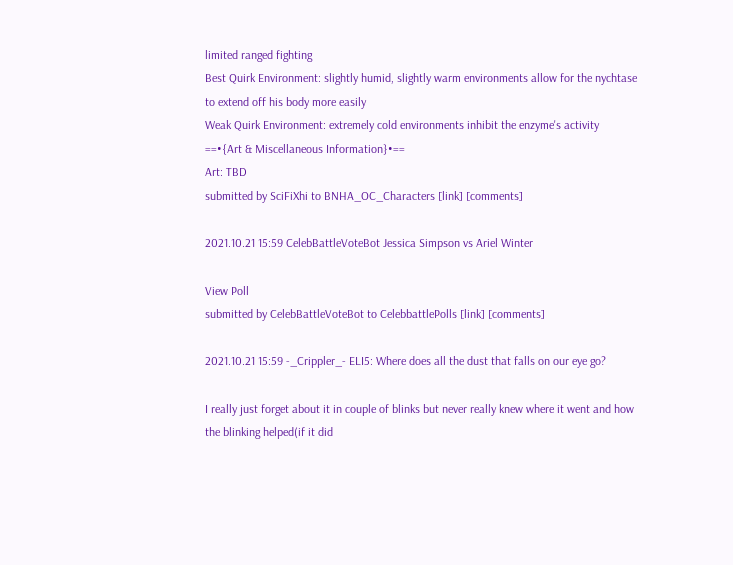limited ranged fighting
Best Quirk Environment: slightly humid, slightly warm environments allow for the nychtase to extend off his body more easily
Weak Quirk Environment: extremely cold environments inhibit the enzyme's activity
==•{Art & Miscellaneous Information}•==
Art: TBD
submitted by SciFiXhi to BNHA_OC_Characters [link] [comments]

2021.10.21 15:59 CelebBattleVoteBot Jessica Simpson vs Ariel Winter

View Poll
submitted by CelebBattleVoteBot to CelebbattlePolls [link] [comments]

2021.10.21 15:59 -_Crippler_- ELI5: Where does all the dust that falls on our eye go?

I really just forget about it in couple of blinks but never really knew where it went and how the blinking helped(if it did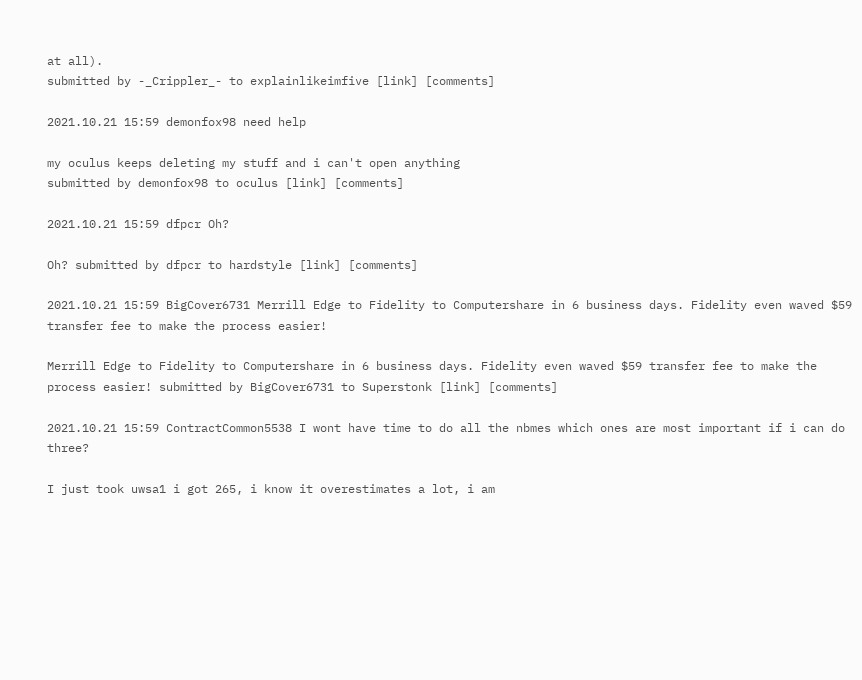at all).
submitted by -_Crippler_- to explainlikeimfive [link] [comments]

2021.10.21 15:59 demonfox98 need help

my oculus keeps deleting my stuff and i can't open anything
submitted by demonfox98 to oculus [link] [comments]

2021.10.21 15:59 dfpcr Oh?

Oh? submitted by dfpcr to hardstyle [link] [comments]

2021.10.21 15:59 BigCover6731 Merrill Edge to Fidelity to Computershare in 6 business days. Fidelity even waved $59 transfer fee to make the process easier!

Merrill Edge to Fidelity to Computershare in 6 business days. Fidelity even waved $59 transfer fee to make the process easier! submitted by BigCover6731 to Superstonk [link] [comments]

2021.10.21 15:59 ContractCommon5538 I wont have time to do all the nbmes which ones are most important if i can do three?

I just took uwsa1 i got 265, i know it overestimates a lot, i am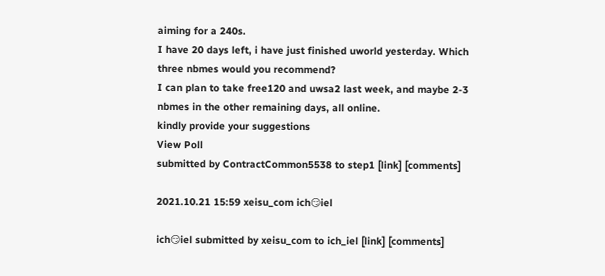aiming for a 240s.
I have 20 days left, i have just finished uworld yesterday. Which three nbmes would you recommend?
I can plan to take free120 and uwsa2 last week, and maybe 2-3 nbmes in the other remaining days, all online.
kindly provide your suggestions
View Poll
submitted by ContractCommon5538 to step1 [link] [comments]

2021.10.21 15:59 xeisu_com ich😏iel

ich😏iel submitted by xeisu_com to ich_iel [link] [comments]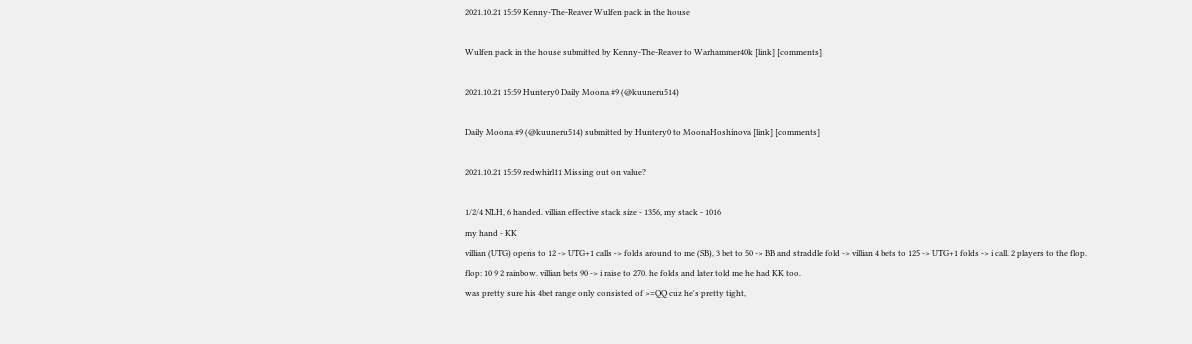2021.10.21 15:59 Kenny-The-Reaver Wulfen pack in the house

Wulfen pack in the house submitted by Kenny-The-Reaver to Warhammer40k [link] [comments]

2021.10.21 15:59 Huntery0 Daily Moona #9 (@kuuneru514)

Daily Moona #9 (@kuuneru514) submitted by Huntery0 to MoonaHoshinova [link] [comments]

2021.10.21 15:59 redwhirl11 Missing out on value?

1/2/4 NLH, 6 handed. villian effective stack size - 1356, my stack - 1016
my hand - KK
villian (UTG) opens to 12 -> UTG+1 calls -> folds around to me (SB), 3 bet to 50 -> BB and straddle fold -> villian 4 bets to 125 -> UTG+1 folds -> i call. 2 players to the flop.
flop: 10 9 2 rainbow. villian bets 90 -> i raise to 270. he folds and later told me he had KK too.
was pretty sure his 4bet range only consisted of >=QQ cuz he's pretty tight,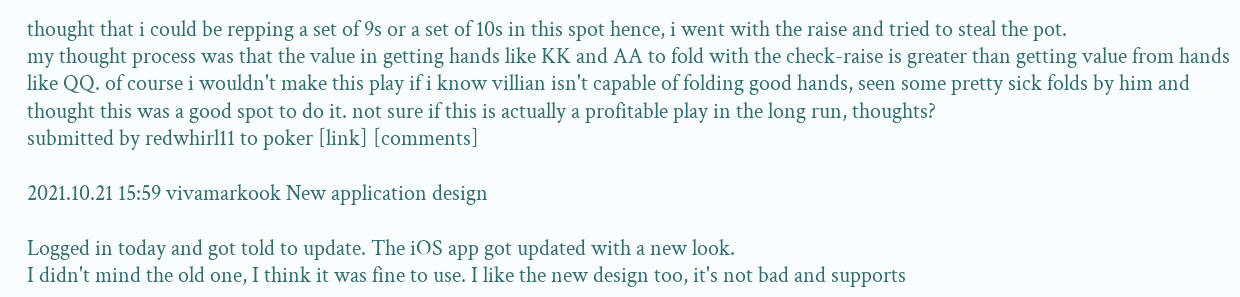thought that i could be repping a set of 9s or a set of 10s in this spot hence, i went with the raise and tried to steal the pot.
my thought process was that the value in getting hands like KK and AA to fold with the check-raise is greater than getting value from hands like QQ. of course i wouldn't make this play if i know villian isn't capable of folding good hands, seen some pretty sick folds by him and thought this was a good spot to do it. not sure if this is actually a profitable play in the long run, thoughts?
submitted by redwhirl11 to poker [link] [comments]

2021.10.21 15:59 vivamarkook New application design

Logged in today and got told to update. The iOS app got updated with a new look.
I didn't mind the old one, I think it was fine to use. I like the new design too, it's not bad and supports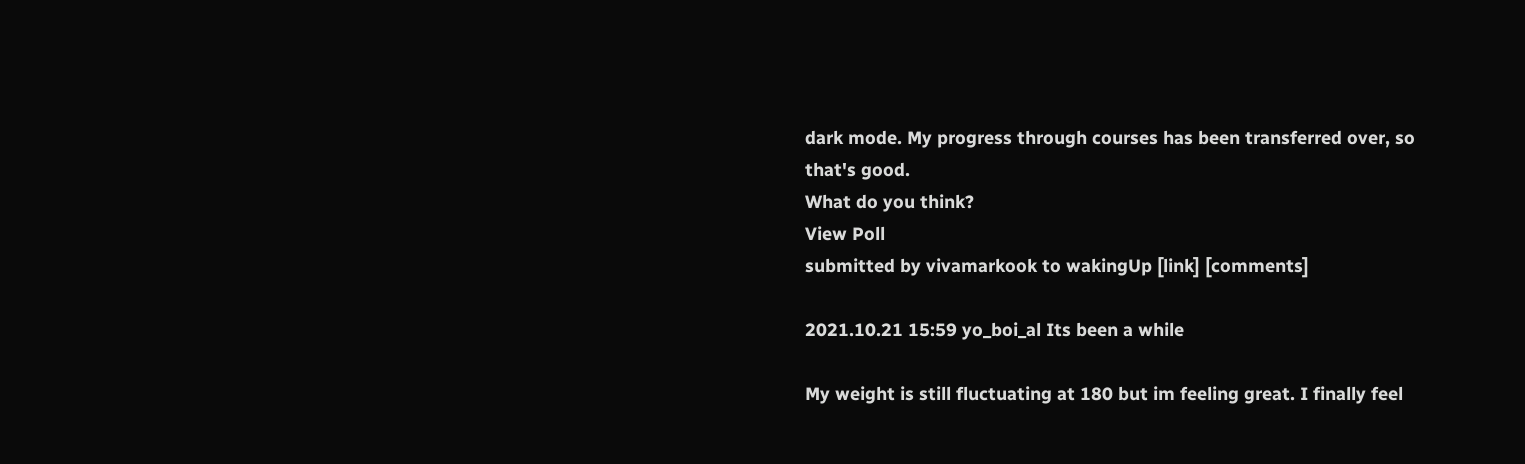dark mode. My progress through courses has been transferred over, so that's good.
What do you think?
View Poll
submitted by vivamarkook to wakingUp [link] [comments]

2021.10.21 15:59 yo_boi_al Its been a while

My weight is still fluctuating at 180 but im feeling great. I finally feel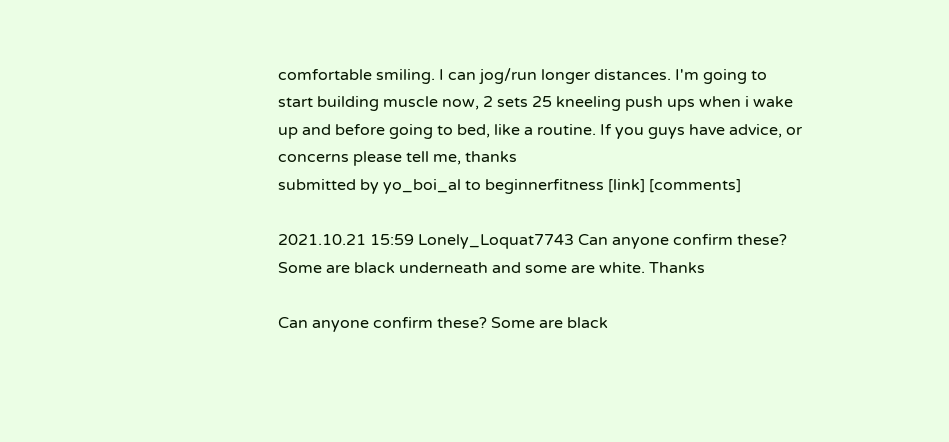comfortable smiling. I can jog/run longer distances. I'm going to start building muscle now, 2 sets 25 kneeling push ups when i wake up and before going to bed, like a routine. If you guys have advice, or concerns please tell me, thanks
submitted by yo_boi_al to beginnerfitness [link] [comments]

2021.10.21 15:59 Lonely_Loquat7743 Can anyone confirm these? Some are black underneath and some are white. Thanks

Can anyone confirm these? Some are black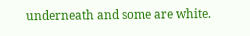underneath and some are white.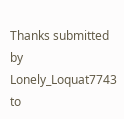Thanks submitted by Lonely_Loquat7743 to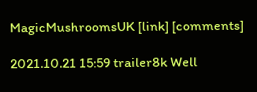MagicMushroomsUK [link] [comments]

2021.10.21 15:59 trailer8k Well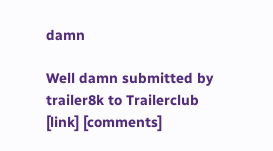damn

Well damn submitted by trailer8k to Trailerclub [link] [comments]